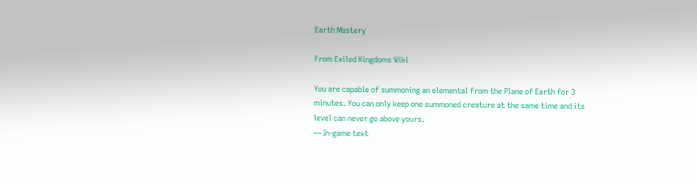Earth Mastery

From Exiled Kingdoms Wiki

You are capable of summoning an elemental from the Plane of Earth for 3 minutes. You can only keep one summoned creature at the same time and its level can never go above yours.
― In-game text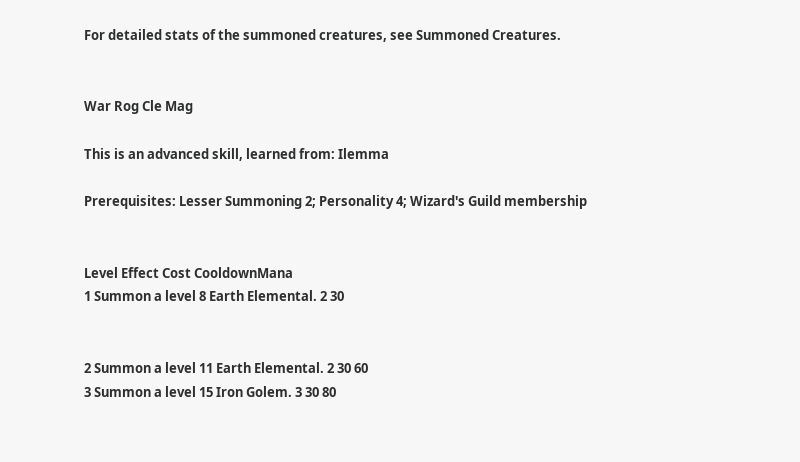For detailed stats of the summoned creatures, see Summoned Creatures.


War Rog Cle Mag

This is an advanced skill, learned from: Ilemma

Prerequisites: Lesser Summoning 2; Personality 4; Wizard's Guild membership


Level Effect Cost CooldownMana
1 Summon a level 8 Earth Elemental. 2 30


2 Summon a level 11 Earth Elemental. 2 30 60
3 Summon a level 15 Iron Golem. 3 30 80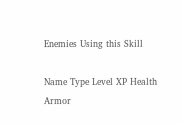Enemies Using this Skill

Name Type Level XP Health Armor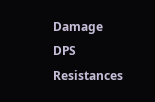Damage DPS Resistances